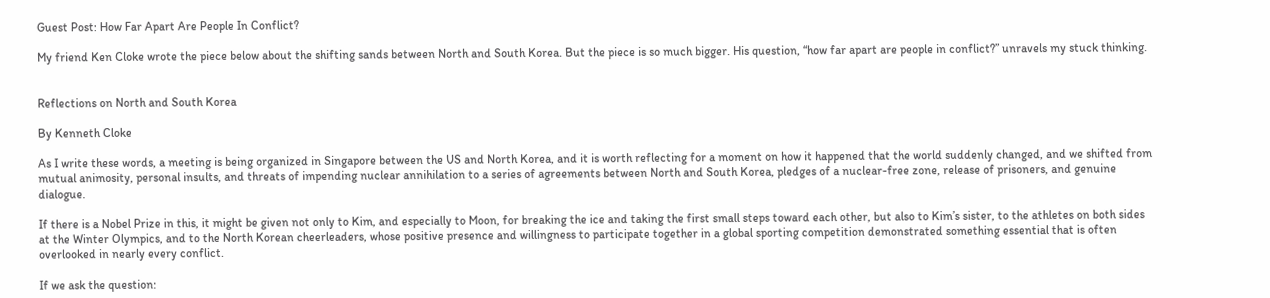Guest Post: How Far Apart Are People In Conflict?

My friend Ken Cloke wrote the piece below about the shifting sands between North and South Korea. But the piece is so much bigger. His question, “how far apart are people in conflict?” unravels my stuck thinking.


Reflections on North and South Korea

By Kenneth Cloke

As I write these words, a meeting is being organized in Singapore between the US and North Korea, and it is worth reflecting for a moment on how it happened that the world suddenly changed, and we shifted from mutual animosity, personal insults, and threats of impending nuclear annihilation to a series of agreements between North and South Korea, pledges of a nuclear-free zone, release of prisoners, and genuine dialogue.

If there is a Nobel Prize in this, it might be given not only to Kim, and especially to Moon, for breaking the ice and taking the first small steps toward each other, but also to Kim’s sister, to the athletes on both sides at the Winter Olympics, and to the North Korean cheerleaders, whose positive presence and willingness to participate together in a global sporting competition demonstrated something essential that is often overlooked in nearly every conflict.

If we ask the question: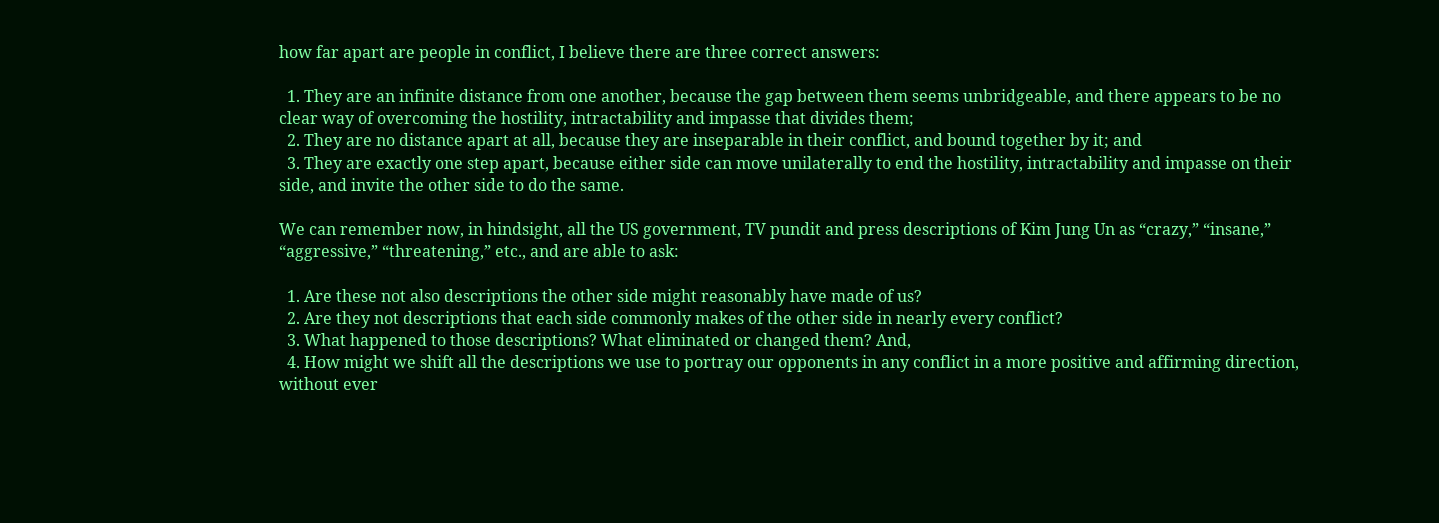how far apart are people in conflict, I believe there are three correct answers:

  1. They are an infinite distance from one another, because the gap between them seems unbridgeable, and there appears to be no clear way of overcoming the hostility, intractability and impasse that divides them;
  2. They are no distance apart at all, because they are inseparable in their conflict, and bound together by it; and
  3. They are exactly one step apart, because either side can move unilaterally to end the hostility, intractability and impasse on their side, and invite the other side to do the same.

We can remember now, in hindsight, all the US government, TV pundit and press descriptions of Kim Jung Un as “crazy,” “insane,” “aggressive,” “threatening,” etc., and are able to ask:

  1. Are these not also descriptions the other side might reasonably have made of us?
  2. Are they not descriptions that each side commonly makes of the other side in nearly every conflict?
  3. What happened to those descriptions? What eliminated or changed them? And,
  4. How might we shift all the descriptions we use to portray our opponents in any conflict in a more positive and affirming direction, without ever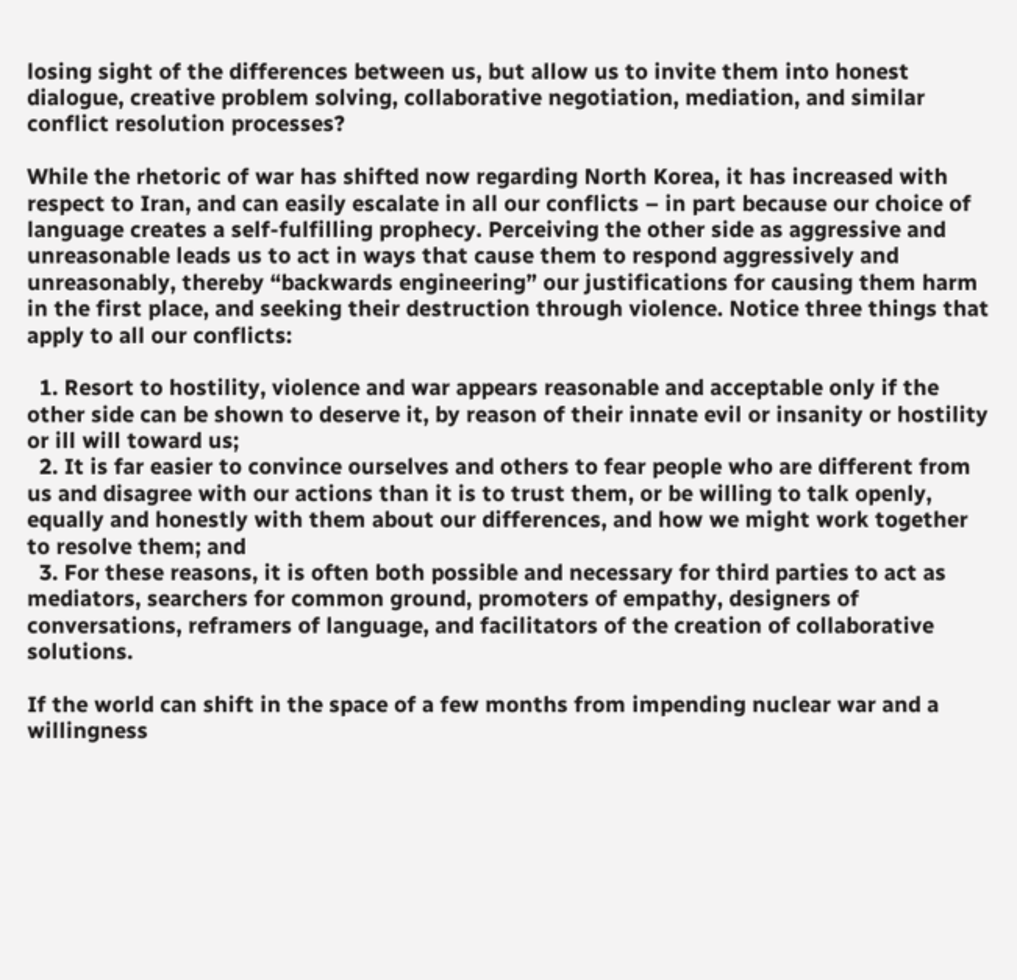losing sight of the differences between us, but allow us to invite them into honest dialogue, creative problem solving, collaborative negotiation, mediation, and similar conflict resolution processes?

While the rhetoric of war has shifted now regarding North Korea, it has increased with respect to Iran, and can easily escalate in all our conflicts – in part because our choice of language creates a self-fulfilling prophecy. Perceiving the other side as aggressive and unreasonable leads us to act in ways that cause them to respond aggressively and unreasonably, thereby “backwards engineering” our justifications for causing them harm in the first place, and seeking their destruction through violence. Notice three things that apply to all our conflicts:

  1. Resort to hostility, violence and war appears reasonable and acceptable only if the other side can be shown to deserve it, by reason of their innate evil or insanity or hostility or ill will toward us;
  2. It is far easier to convince ourselves and others to fear people who are different from us and disagree with our actions than it is to trust them, or be willing to talk openly, equally and honestly with them about our differences, and how we might work together to resolve them; and
  3. For these reasons, it is often both possible and necessary for third parties to act as mediators, searchers for common ground, promoters of empathy, designers of conversations, reframers of language, and facilitators of the creation of collaborative solutions.

If the world can shift in the space of a few months from impending nuclear war and a willingness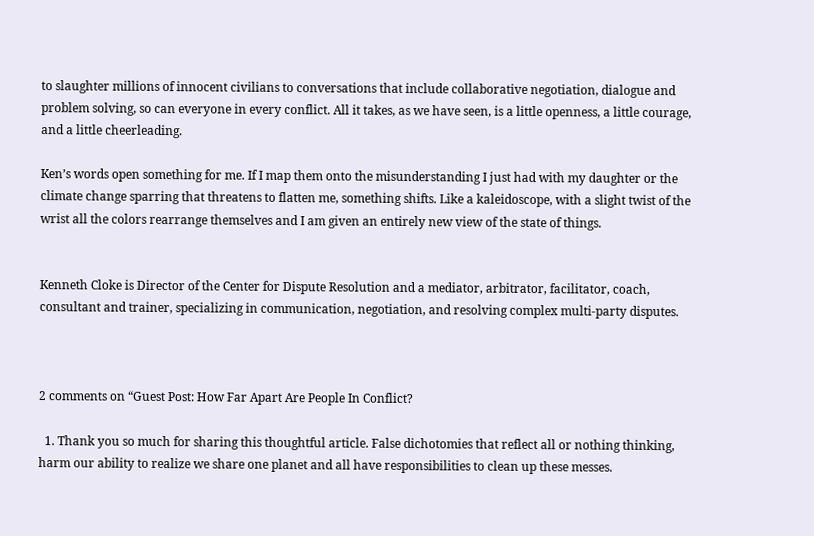to slaughter millions of innocent civilians to conversations that include collaborative negotiation, dialogue and problem solving, so can everyone in every conflict. All it takes, as we have seen, is a little openness, a little courage, and a little cheerleading.

Ken’s words open something for me. If I map them onto the misunderstanding I just had with my daughter or the climate change sparring that threatens to flatten me, something shifts. Like a kaleidoscope, with a slight twist of the wrist all the colors rearrange themselves and I am given an entirely new view of the state of things.


Kenneth Cloke is Director of the Center for Dispute Resolution and a mediator, arbitrator, facilitator, coach, consultant and trainer, specializing in communication, negotiation, and resolving complex multi-party disputes.



2 comments on “Guest Post: How Far Apart Are People In Conflict?

  1. Thank you so much for sharing this thoughtful article. False dichotomies that reflect all or nothing thinking, harm our ability to realize we share one planet and all have responsibilities to clean up these messes.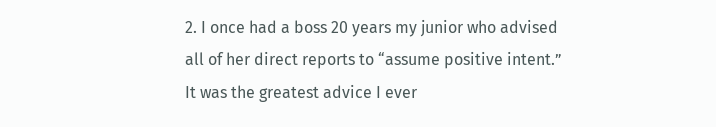2. I once had a boss 20 years my junior who advised all of her direct reports to “assume positive intent.” It was the greatest advice I ever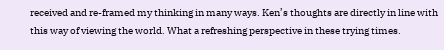received and re-framed my thinking in many ways. Ken’s thoughts are directly in line with this way of viewing the world. What a refreshing perspective in these trying times.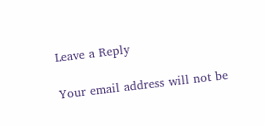Leave a Reply

Your email address will not be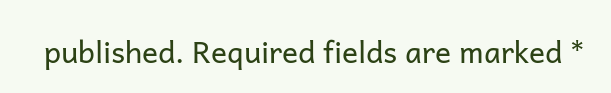published. Required fields are marked *